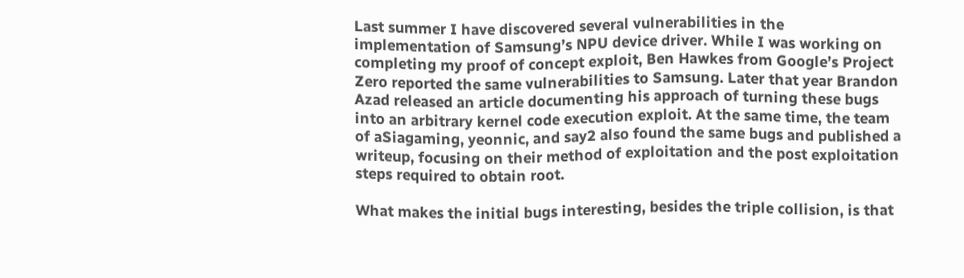Last summer I have discovered several vulnerabilities in the implementation of Samsung’s NPU device driver. While I was working on completing my proof of concept exploit, Ben Hawkes from Google’s Project Zero reported the same vulnerabilities to Samsung. Later that year Brandon Azad released an article documenting his approach of turning these bugs into an arbitrary kernel code execution exploit. At the same time, the team of aSiagaming, yeonnic, and say2 also found the same bugs and published a writeup, focusing on their method of exploitation and the post exploitation steps required to obtain root.

What makes the initial bugs interesting, besides the triple collision, is that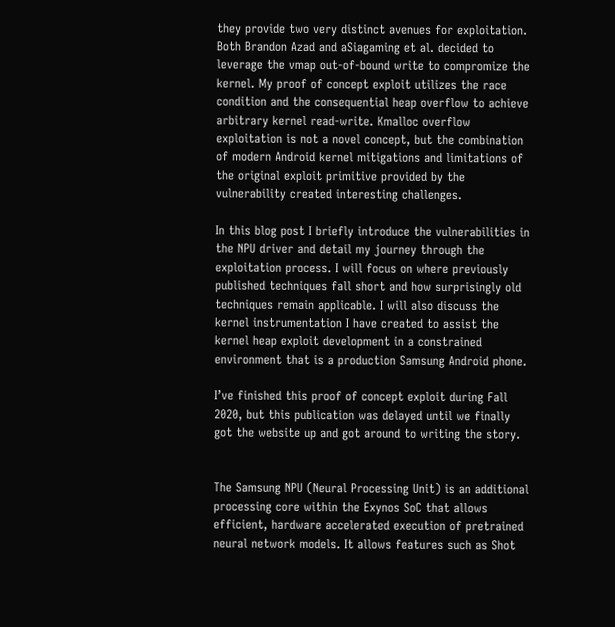they provide two very distinct avenues for exploitation. Both Brandon Azad and aSiagaming et al. decided to leverage the vmap out-of-bound write to compromize the kernel. My proof of concept exploit utilizes the race condition and the consequential heap overflow to achieve arbitrary kernel read-write. Kmalloc overflow exploitation is not a novel concept, but the combination of modern Android kernel mitigations and limitations of the original exploit primitive provided by the vulnerability created interesting challenges.

In this blog post I briefly introduce the vulnerabilities in the NPU driver and detail my journey through the exploitation process. I will focus on where previously published techniques fall short and how surprisingly old techniques remain applicable. I will also discuss the kernel instrumentation I have created to assist the kernel heap exploit development in a constrained environment that is a production Samsung Android phone.

I’ve finished this proof of concept exploit during Fall 2020, but this publication was delayed until we finally got the website up and got around to writing the story.


The Samsung NPU (Neural Processing Unit) is an additional processing core within the Exynos SoC that allows efficient, hardware accelerated execution of pretrained neural network models. It allows features such as Shot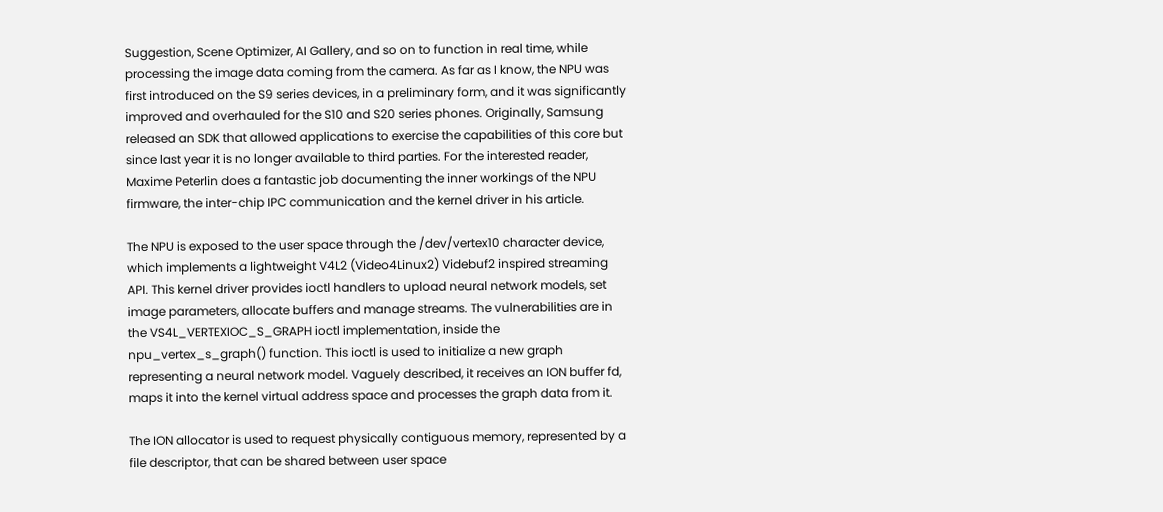Suggestion, Scene Optimizer, AI Gallery, and so on to function in real time, while processing the image data coming from the camera. As far as I know, the NPU was first introduced on the S9 series devices, in a preliminary form, and it was significantly improved and overhauled for the S10 and S20 series phones. Originally, Samsung released an SDK that allowed applications to exercise the capabilities of this core but since last year it is no longer available to third parties. For the interested reader, Maxime Peterlin does a fantastic job documenting the inner workings of the NPU firmware, the inter-chip IPC communication and the kernel driver in his article.

The NPU is exposed to the user space through the /dev/vertex10 character device, which implements a lightweight V4L2 (Video4Linux2) Videbuf2 inspired streaming API. This kernel driver provides ioctl handlers to upload neural network models, set image parameters, allocate buffers and manage streams. The vulnerabilities are in the VS4L_VERTEXIOC_S_GRAPH ioctl implementation, inside the npu_vertex_s_graph() function. This ioctl is used to initialize a new graph representing a neural network model. Vaguely described, it receives an ION buffer fd, maps it into the kernel virtual address space and processes the graph data from it.

The ION allocator is used to request physically contiguous memory, represented by a file descriptor, that can be shared between user space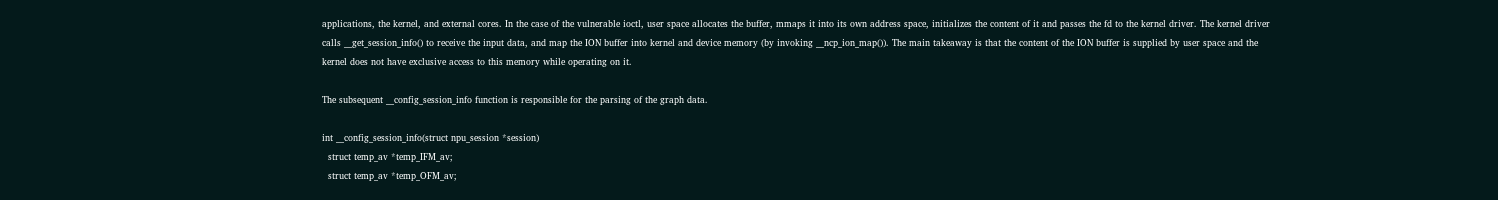applications, the kernel, and external cores. In the case of the vulnerable ioctl, user space allocates the buffer, mmaps it into its own address space, initializes the content of it and passes the fd to the kernel driver. The kernel driver calls __get_session_info() to receive the input data, and map the ION buffer into kernel and device memory (by invoking __ncp_ion_map()). The main takeaway is that the content of the ION buffer is supplied by user space and the kernel does not have exclusive access to this memory while operating on it.

The subsequent __config_session_info function is responsible for the parsing of the graph data.

int __config_session_info(struct npu_session *session)
  struct temp_av *temp_IFM_av;
  struct temp_av *temp_OFM_av;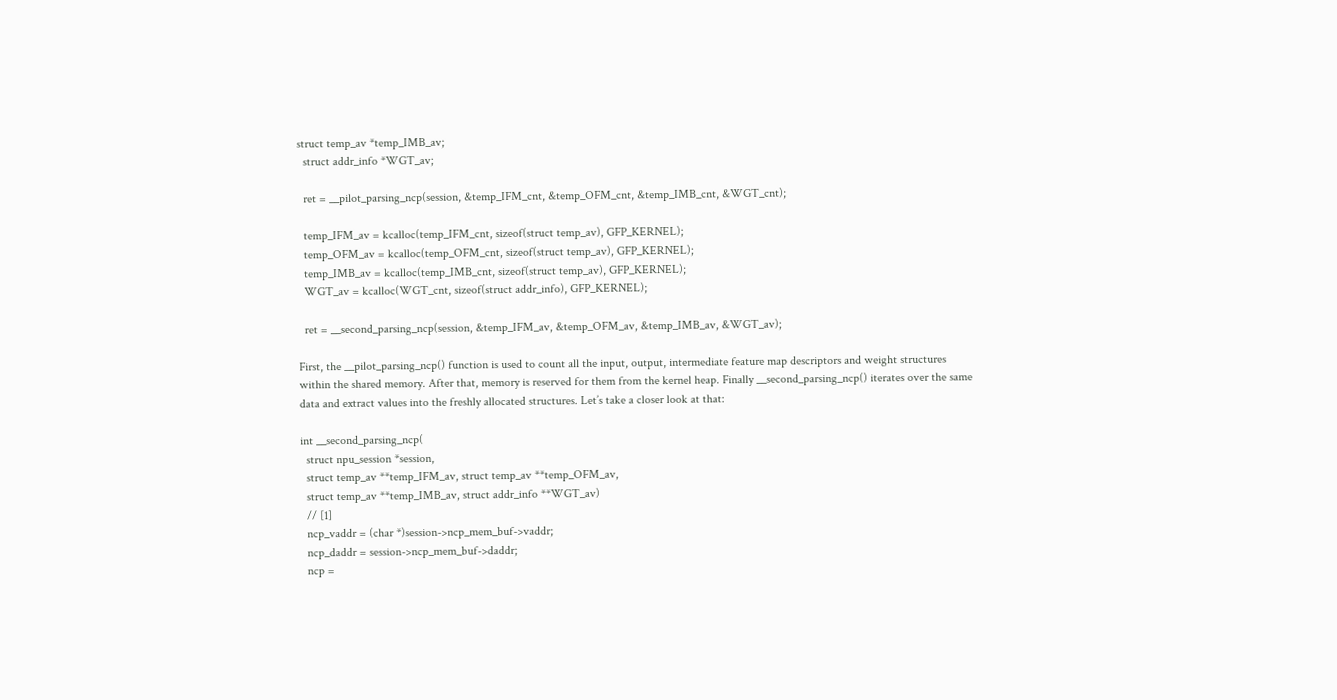struct temp_av *temp_IMB_av;
  struct addr_info *WGT_av;

  ret = __pilot_parsing_ncp(session, &temp_IFM_cnt, &temp_OFM_cnt, &temp_IMB_cnt, &WGT_cnt);

  temp_IFM_av = kcalloc(temp_IFM_cnt, sizeof(struct temp_av), GFP_KERNEL);
  temp_OFM_av = kcalloc(temp_OFM_cnt, sizeof(struct temp_av), GFP_KERNEL);
  temp_IMB_av = kcalloc(temp_IMB_cnt, sizeof(struct temp_av), GFP_KERNEL);
  WGT_av = kcalloc(WGT_cnt, sizeof(struct addr_info), GFP_KERNEL);

  ret = __second_parsing_ncp(session, &temp_IFM_av, &temp_OFM_av, &temp_IMB_av, &WGT_av);

First, the __pilot_parsing_ncp() function is used to count all the input, output, intermediate feature map descriptors and weight structures within the shared memory. After that, memory is reserved for them from the kernel heap. Finally __second_parsing_ncp() iterates over the same data and extract values into the freshly allocated structures. Let’s take a closer look at that:

int __second_parsing_ncp(
  struct npu_session *session,
  struct temp_av **temp_IFM_av, struct temp_av **temp_OFM_av,
  struct temp_av **temp_IMB_av, struct addr_info **WGT_av)
  // [1]
  ncp_vaddr = (char *)session->ncp_mem_buf->vaddr;
  ncp_daddr = session->ncp_mem_buf->daddr;
  ncp =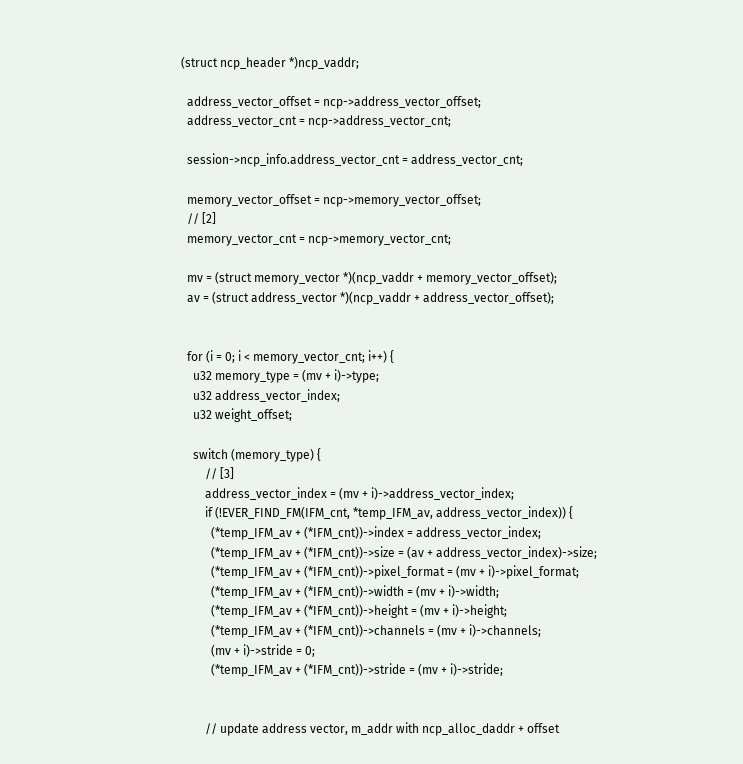(struct ncp_header *)ncp_vaddr;

  address_vector_offset = ncp->address_vector_offset;
  address_vector_cnt = ncp->address_vector_cnt;

  session->ncp_info.address_vector_cnt = address_vector_cnt;

  memory_vector_offset = ncp->memory_vector_offset;
  // [2]
  memory_vector_cnt = ncp->memory_vector_cnt;

  mv = (struct memory_vector *)(ncp_vaddr + memory_vector_offset);
  av = (struct address_vector *)(ncp_vaddr + address_vector_offset);


  for (i = 0; i < memory_vector_cnt; i++) {
    u32 memory_type = (mv + i)->type;
    u32 address_vector_index;
    u32 weight_offset;

    switch (memory_type) {
        // [3]
        address_vector_index = (mv + i)->address_vector_index;
        if (!EVER_FIND_FM(IFM_cnt, *temp_IFM_av, address_vector_index)) {
          (*temp_IFM_av + (*IFM_cnt))->index = address_vector_index;
          (*temp_IFM_av + (*IFM_cnt))->size = (av + address_vector_index)->size;
          (*temp_IFM_av + (*IFM_cnt))->pixel_format = (mv + i)->pixel_format;
          (*temp_IFM_av + (*IFM_cnt))->width = (mv + i)->width;
          (*temp_IFM_av + (*IFM_cnt))->height = (mv + i)->height;
          (*temp_IFM_av + (*IFM_cnt))->channels = (mv + i)->channels;
          (mv + i)->stride = 0;
          (*temp_IFM_av + (*IFM_cnt))->stride = (mv + i)->stride;


        // update address vector, m_addr with ncp_alloc_daddr + offset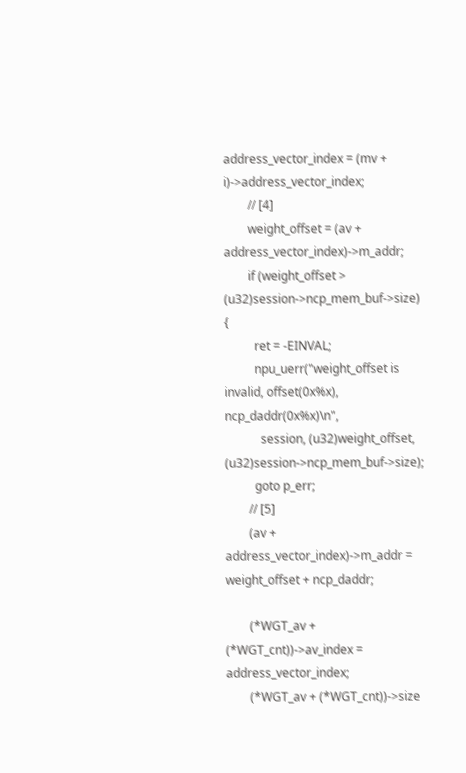address_vector_index = (mv + i)->address_vector_index;
        // [4]
        weight_offset = (av + address_vector_index)->m_addr;
        if (weight_offset > (u32)session->ncp_mem_buf->size) {
          ret = -EINVAL;
          npu_uerr("weight_offset is invalid, offset(0x%x), ncp_daddr(0x%x)\n",
            session, (u32)weight_offset, (u32)session->ncp_mem_buf->size);
          goto p_err;
        // [5]
        (av + address_vector_index)->m_addr = weight_offset + ncp_daddr;

        (*WGT_av + (*WGT_cnt))->av_index = address_vector_index;
        (*WGT_av + (*WGT_cnt))->size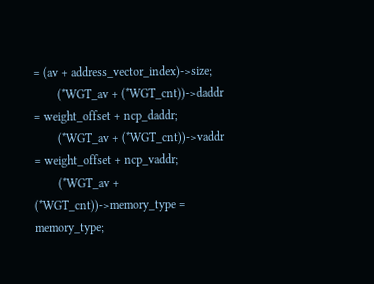= (av + address_vector_index)->size;
        (*WGT_av + (*WGT_cnt))->daddr = weight_offset + ncp_daddr;
        (*WGT_av + (*WGT_cnt))->vaddr = weight_offset + ncp_vaddr;
        (*WGT_av + (*WGT_cnt))->memory_type = memory_type;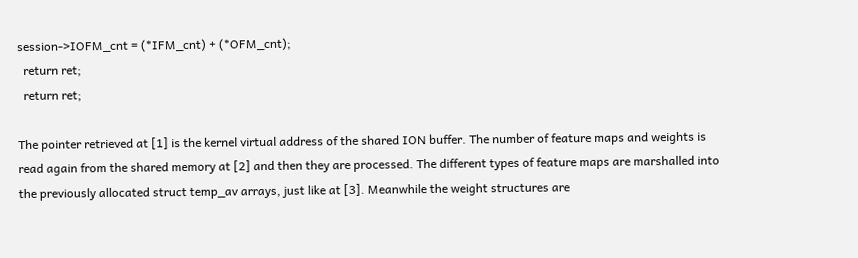session->IOFM_cnt = (*IFM_cnt) + (*OFM_cnt);
  return ret;
  return ret;

The pointer retrieved at [1] is the kernel virtual address of the shared ION buffer. The number of feature maps and weights is read again from the shared memory at [2] and then they are processed. The different types of feature maps are marshalled into the previously allocated struct temp_av arrays, just like at [3]. Meanwhile the weight structures are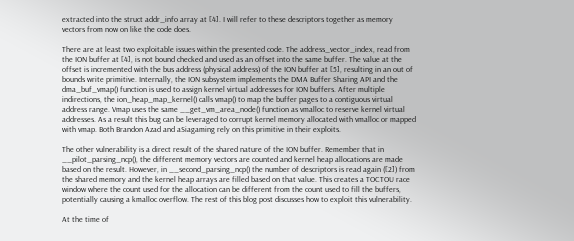extracted into the struct addr_info array at [4]. I will refer to these descriptors together as memory vectors from now on like the code does.

There are at least two exploitable issues within the presented code. The address_vector_index, read from the ION buffer at [4], is not bound checked and used as an offset into the same buffer. The value at the offset is incremented with the bus address (physical address) of the ION buffer at [5], resulting in an out of bounds write primitive. Internally, the ION subsystem implements the DMA Buffer Sharing API and the dma_buf_vmap() function is used to assign kernel virtual addresses for ION buffers. After multiple indirections, the ion_heap_map_kernel() calls vmap() to map the buffer pages to a contiguous virtual address range. Vmap uses the same __get_vm_area_node() function as vmalloc to reserve kernel virtual addresses. As a result this bug can be leveraged to corrupt kernel memory allocated with vmalloc or mapped with vmap. Both Brandon Azad and aSiagaming rely on this primitive in their exploits.

The other vulnerability is a direct result of the shared nature of the ION buffer. Remember that in __pilot_parsing_ncp(), the different memory vectors are counted and kernel heap allocations are made based on the result. However, in __second_parsing_ncp() the number of descriptors is read again ([2]) from the shared memory and the kernel heap arrays are filled based on that value. This creates a TOCTOU race window where the count used for the allocation can be different from the count used to fill the buffers, potentially causing a kmalloc overflow. The rest of this blog post discusses how to exploit this vulnerability.

At the time of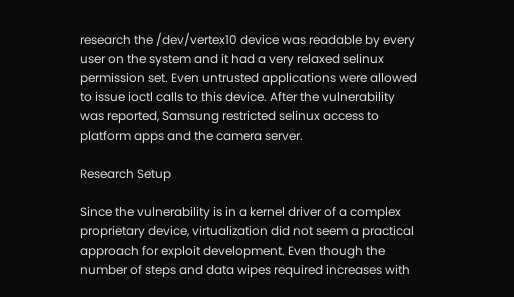research the /dev/vertex10 device was readable by every user on the system and it had a very relaxed selinux permission set. Even untrusted applications were allowed to issue ioctl calls to this device. After the vulnerability was reported, Samsung restricted selinux access to platform apps and the camera server.

Research Setup

Since the vulnerability is in a kernel driver of a complex proprietary device, virtualization did not seem a practical approach for exploit development. Even though the number of steps and data wipes required increases with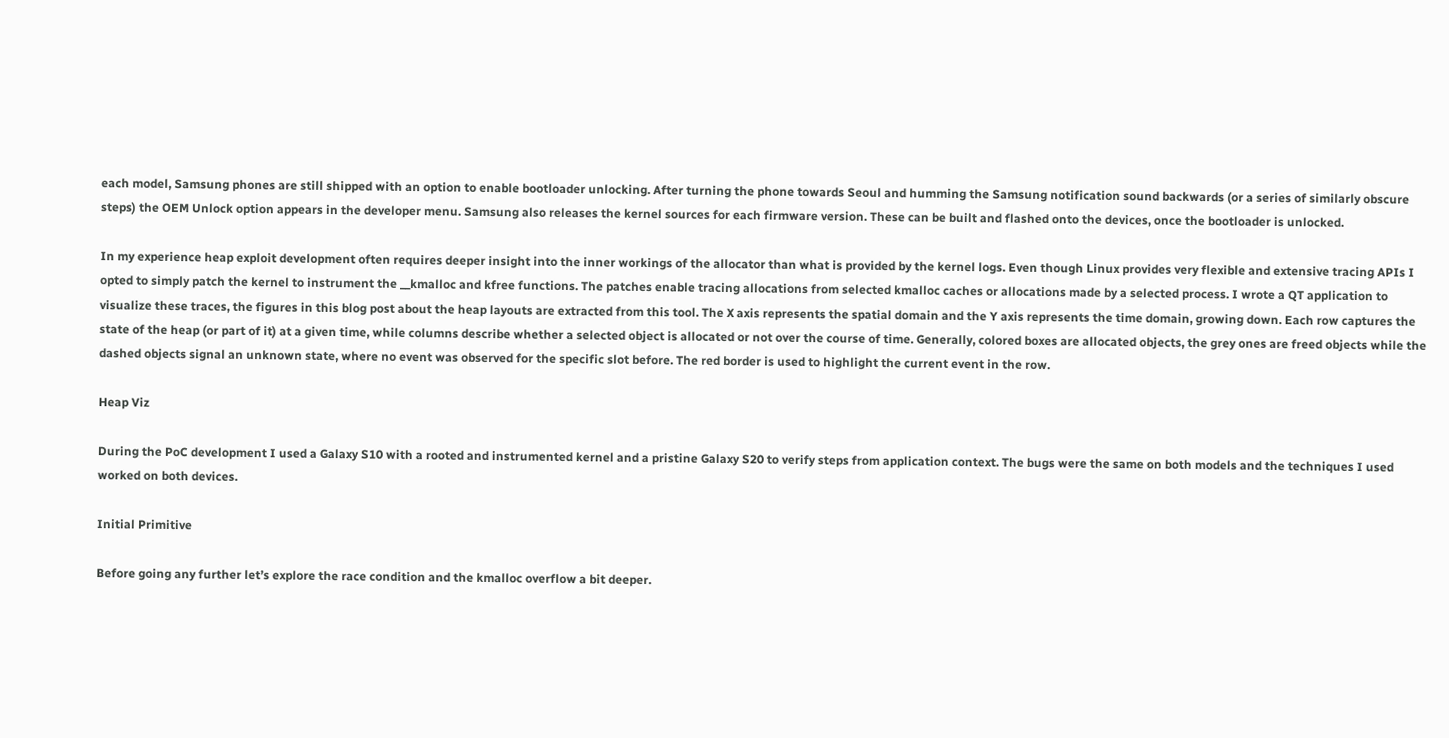each model, Samsung phones are still shipped with an option to enable bootloader unlocking. After turning the phone towards Seoul and humming the Samsung notification sound backwards (or a series of similarly obscure steps) the OEM Unlock option appears in the developer menu. Samsung also releases the kernel sources for each firmware version. These can be built and flashed onto the devices, once the bootloader is unlocked.

In my experience heap exploit development often requires deeper insight into the inner workings of the allocator than what is provided by the kernel logs. Even though Linux provides very flexible and extensive tracing APIs I opted to simply patch the kernel to instrument the __kmalloc and kfree functions. The patches enable tracing allocations from selected kmalloc caches or allocations made by a selected process. I wrote a QT application to visualize these traces, the figures in this blog post about the heap layouts are extracted from this tool. The X axis represents the spatial domain and the Y axis represents the time domain, growing down. Each row captures the state of the heap (or part of it) at a given time, while columns describe whether a selected object is allocated or not over the course of time. Generally, colored boxes are allocated objects, the grey ones are freed objects while the dashed objects signal an unknown state, where no event was observed for the specific slot before. The red border is used to highlight the current event in the row.

Heap Viz

During the PoC development I used a Galaxy S10 with a rooted and instrumented kernel and a pristine Galaxy S20 to verify steps from application context. The bugs were the same on both models and the techniques I used worked on both devices.

Initial Primitive

Before going any further let’s explore the race condition and the kmalloc overflow a bit deeper.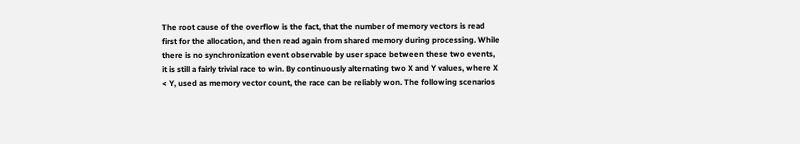The root cause of the overflow is the fact, that the number of memory vectors is read first for the allocation, and then read again from shared memory during processing. While there is no synchronization event observable by user space between these two events, it is still a fairly trivial race to win. By continuously alternating two X and Y values, where X < Y, used as memory vector count, the race can be reliably won. The following scenarios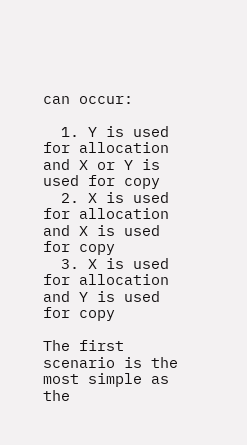can occur:

  1. Y is used for allocation and X or Y is used for copy
  2. X is used for allocation and X is used for copy
  3. X is used for allocation and Y is used for copy

The first scenario is the most simple as the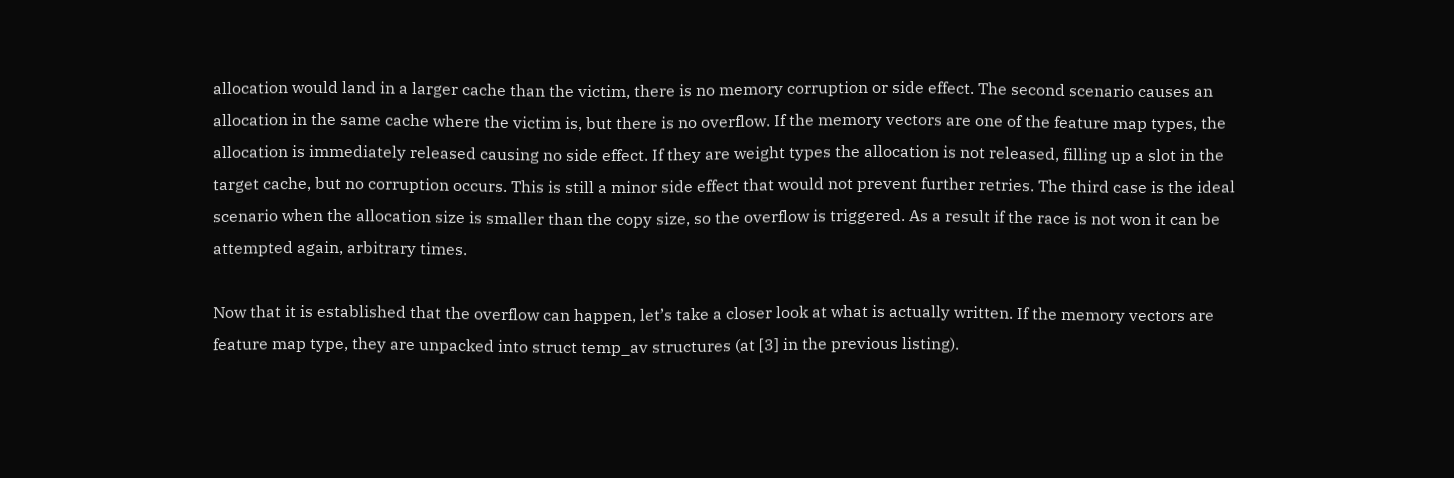allocation would land in a larger cache than the victim, there is no memory corruption or side effect. The second scenario causes an allocation in the same cache where the victim is, but there is no overflow. If the memory vectors are one of the feature map types, the allocation is immediately released causing no side effect. If they are weight types the allocation is not released, filling up a slot in the target cache, but no corruption occurs. This is still a minor side effect that would not prevent further retries. The third case is the ideal scenario when the allocation size is smaller than the copy size, so the overflow is triggered. As a result if the race is not won it can be attempted again, arbitrary times.

Now that it is established that the overflow can happen, let’s take a closer look at what is actually written. If the memory vectors are feature map type, they are unpacked into struct temp_av structures (at [3] in the previous listing).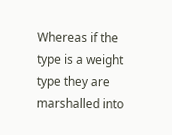Whereas if the type is a weight type they are marshalled into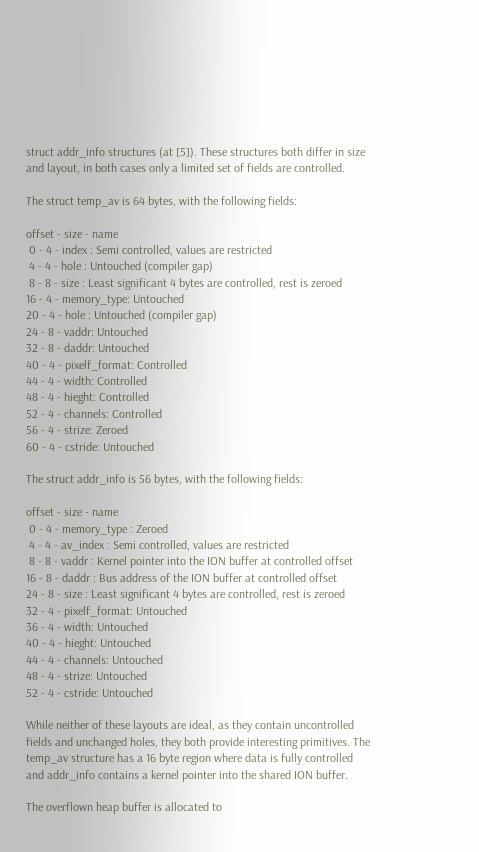struct addr_info structures (at [5]). These structures both differ in size and layout, in both cases only a limited set of fields are controlled.

The struct temp_av is 64 bytes, with the following fields:

offset - size - name
 0 - 4 - index : Semi controlled, values are restricted
 4 - 4 - hole : Untouched (compiler gap)
 8 - 8 - size : Least significant 4 bytes are controlled, rest is zeroed
16 - 4 - memory_type: Untouched
20 - 4 - hole : Untouched (compiler gap)
24 - 8 - vaddr: Untouched
32 - 8 - daddr: Untouched
40 - 4 - pixelf_format: Controlled
44 - 4 - width: Controlled
48 - 4 - hieght: Controlled
52 - 4 - channels: Controlled
56 - 4 - strize: Zeroed
60 - 4 - cstride: Untouched

The struct addr_info is 56 bytes, with the following fields:

offset - size - name
 0 - 4 - memory_type : Zeroed
 4 - 4 - av_index : Semi controlled, values are restricted
 8 - 8 - vaddr : Kernel pointer into the ION buffer at controlled offset
16 - 8 - daddr : Bus address of the ION buffer at controlled offset
24 - 8 - size : Least significant 4 bytes are controlled, rest is zeroed
32 - 4 - pixelf_format: Untouched
36 - 4 - width: Untouched
40 - 4 - hieght: Untouched
44 - 4 - channels: Untouched
48 - 4 - strize: Untouched
52 - 4 - cstride: Untouched

While neither of these layouts are ideal, as they contain uncontrolled fields and unchanged holes, they both provide interesting primitives. The temp_av structure has a 16 byte region where data is fully controlled and addr_info contains a kernel pointer into the shared ION buffer.

The overflown heap buffer is allocated to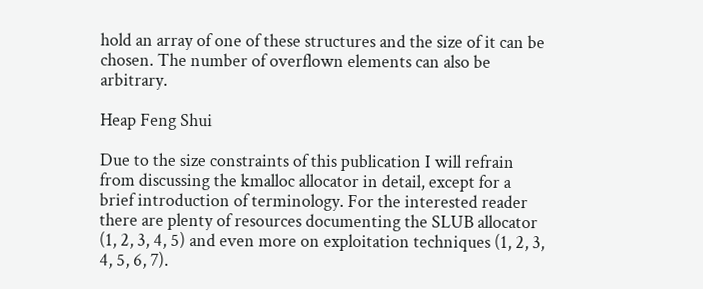hold an array of one of these structures and the size of it can be chosen. The number of overflown elements can also be arbitrary.

Heap Feng Shui

Due to the size constraints of this publication I will refrain from discussing the kmalloc allocator in detail, except for a brief introduction of terminology. For the interested reader there are plenty of resources documenting the SLUB allocator (1, 2, 3, 4, 5) and even more on exploitation techniques (1, 2, 3, 4, 5, 6, 7).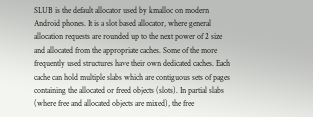SLUB is the default allocator used by kmalloc on modern Android phones. It is a slot based allocator, where general allocation requests are rounded up to the next power of 2 size and allocated from the appropriate caches. Some of the more frequently used structures have their own dedicated caches. Each cache can hold multiple slabs which are contiguous sets of pages containing the allocated or freed objects (slots). In partial slabs (where free and allocated objects are mixed), the free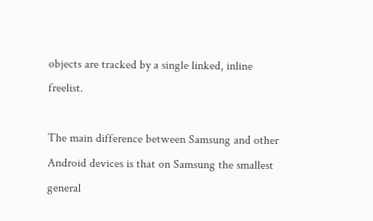objects are tracked by a single linked, inline freelist.

The main difference between Samsung and other Android devices is that on Samsung the smallest general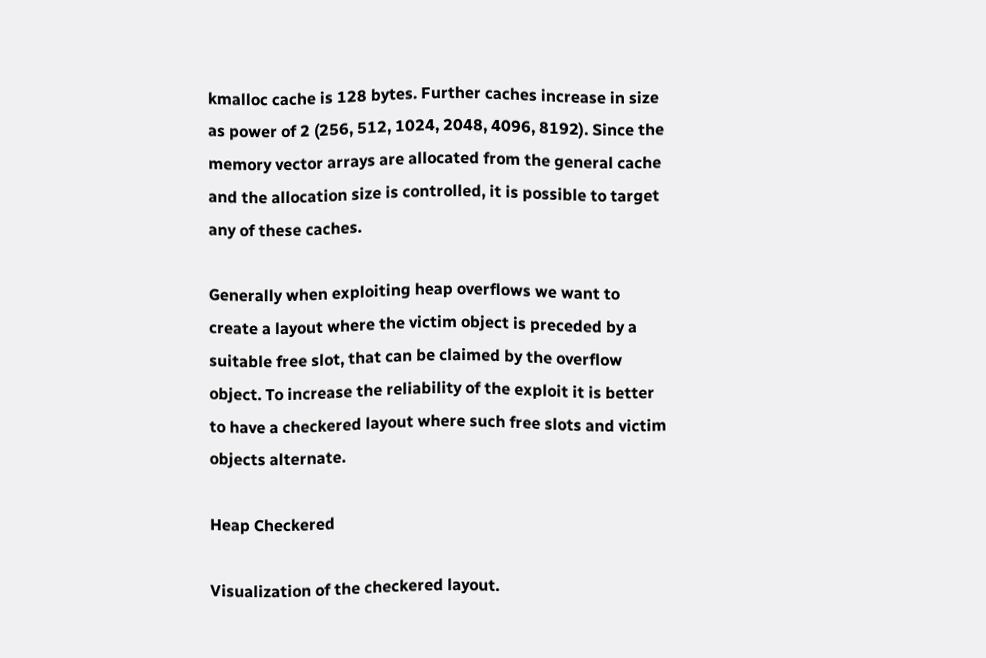kmalloc cache is 128 bytes. Further caches increase in size as power of 2 (256, 512, 1024, 2048, 4096, 8192). Since the memory vector arrays are allocated from the general cache and the allocation size is controlled, it is possible to target any of these caches.

Generally when exploiting heap overflows we want to create a layout where the victim object is preceded by a suitable free slot, that can be claimed by the overflow object. To increase the reliability of the exploit it is better to have a checkered layout where such free slots and victim objects alternate.

Heap Checkered

Visualization of the checkered layout.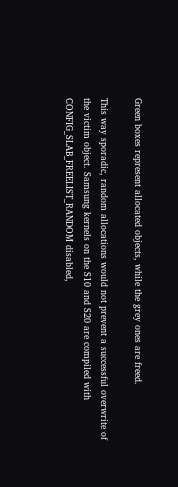Green boxes represent allocated objects, while the grey ones are freed.

This way sporadic, random allocations would not prevent a successful overwrite of the victim object. Samsung kernels on the S10 and S20 are compiled with CONFIG_SLAB_FREELIST_RANDOM disabled,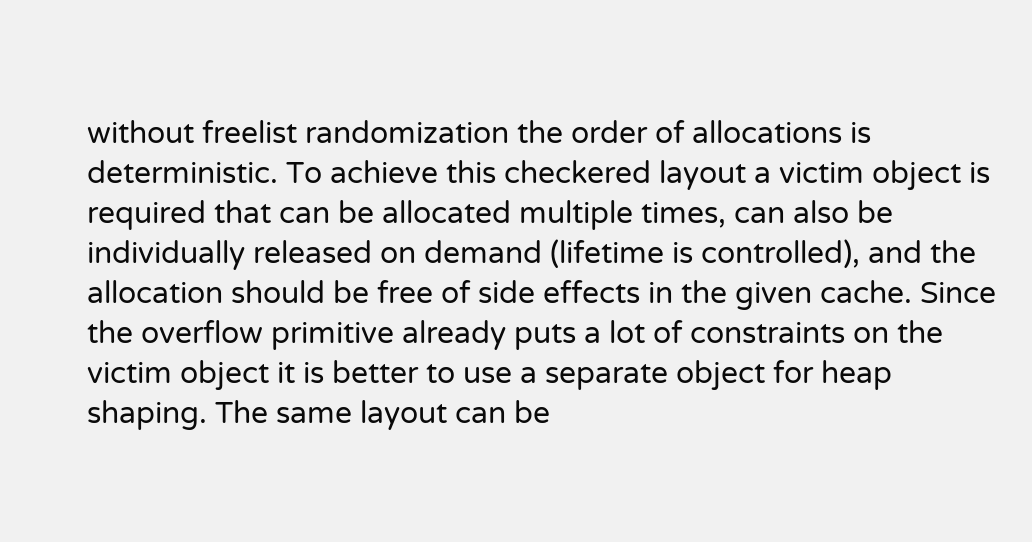without freelist randomization the order of allocations is deterministic. To achieve this checkered layout a victim object is required that can be allocated multiple times, can also be individually released on demand (lifetime is controlled), and the allocation should be free of side effects in the given cache. Since the overflow primitive already puts a lot of constraints on the victim object it is better to use a separate object for heap shaping. The same layout can be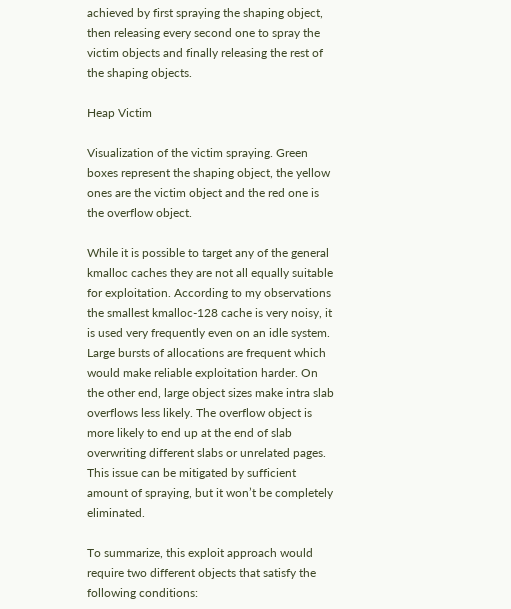achieved by first spraying the shaping object, then releasing every second one to spray the victim objects and finally releasing the rest of the shaping objects.

Heap Victim

Visualization of the victim spraying. Green boxes represent the shaping object, the yellow ones are the victim object and the red one is the overflow object.

While it is possible to target any of the general kmalloc caches they are not all equally suitable for exploitation. According to my observations the smallest kmalloc-128 cache is very noisy, it is used very frequently even on an idle system. Large bursts of allocations are frequent which would make reliable exploitation harder. On the other end, large object sizes make intra slab overflows less likely. The overflow object is more likely to end up at the end of slab overwriting different slabs or unrelated pages. This issue can be mitigated by sufficient amount of spraying, but it won’t be completely eliminated.

To summarize, this exploit approach would require two different objects that satisfy the following conditions: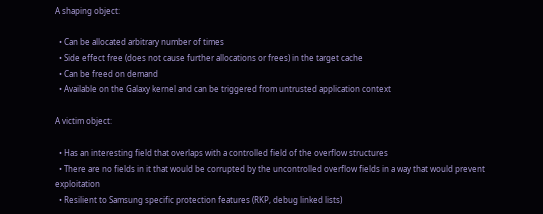A shaping object:

  • Can be allocated arbitrary number of times
  • Side effect free (does not cause further allocations or frees) in the target cache
  • Can be freed on demand
  • Available on the Galaxy kernel and can be triggered from untrusted application context

A victim object:

  • Has an interesting field that overlaps with a controlled field of the overflow structures
  • There are no fields in it that would be corrupted by the uncontrolled overflow fields in a way that would prevent exploitation
  • Resilient to Samsung specific protection features (RKP, debug linked lists)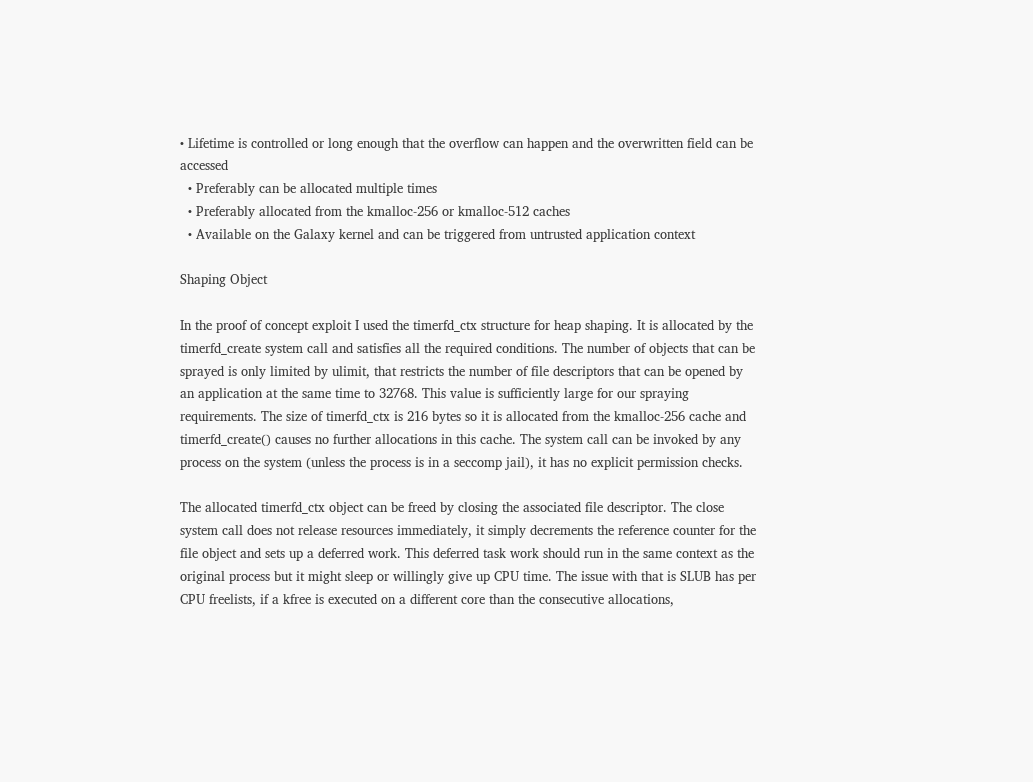• Lifetime is controlled or long enough that the overflow can happen and the overwritten field can be accessed
  • Preferably can be allocated multiple times
  • Preferably allocated from the kmalloc-256 or kmalloc-512 caches
  • Available on the Galaxy kernel and can be triggered from untrusted application context

Shaping Object

In the proof of concept exploit I used the timerfd_ctx structure for heap shaping. It is allocated by the timerfd_create system call and satisfies all the required conditions. The number of objects that can be sprayed is only limited by ulimit, that restricts the number of file descriptors that can be opened by an application at the same time to 32768. This value is sufficiently large for our spraying requirements. The size of timerfd_ctx is 216 bytes so it is allocated from the kmalloc-256 cache and timerfd_create() causes no further allocations in this cache. The system call can be invoked by any process on the system (unless the process is in a seccomp jail), it has no explicit permission checks.

The allocated timerfd_ctx object can be freed by closing the associated file descriptor. The close system call does not release resources immediately, it simply decrements the reference counter for the file object and sets up a deferred work. This deferred task work should run in the same context as the original process but it might sleep or willingly give up CPU time. The issue with that is SLUB has per CPU freelists, if a kfree is executed on a different core than the consecutive allocations,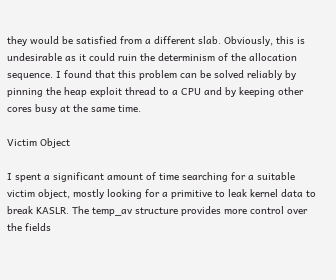they would be satisfied from a different slab. Obviously, this is undesirable as it could ruin the determinism of the allocation sequence. I found that this problem can be solved reliably by pinning the heap exploit thread to a CPU and by keeping other cores busy at the same time.

Victim Object

I spent a significant amount of time searching for a suitable victim object, mostly looking for a primitive to leak kernel data to break KASLR. The temp_av structure provides more control over the fields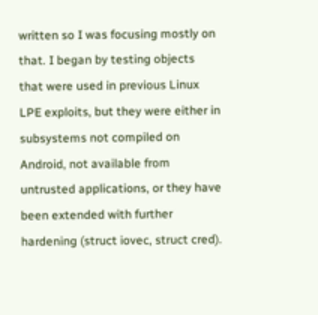written so I was focusing mostly on that. I began by testing objects that were used in previous Linux LPE exploits, but they were either in subsystems not compiled on Android, not available from untrusted applications, or they have been extended with further hardening (struct iovec, struct cred).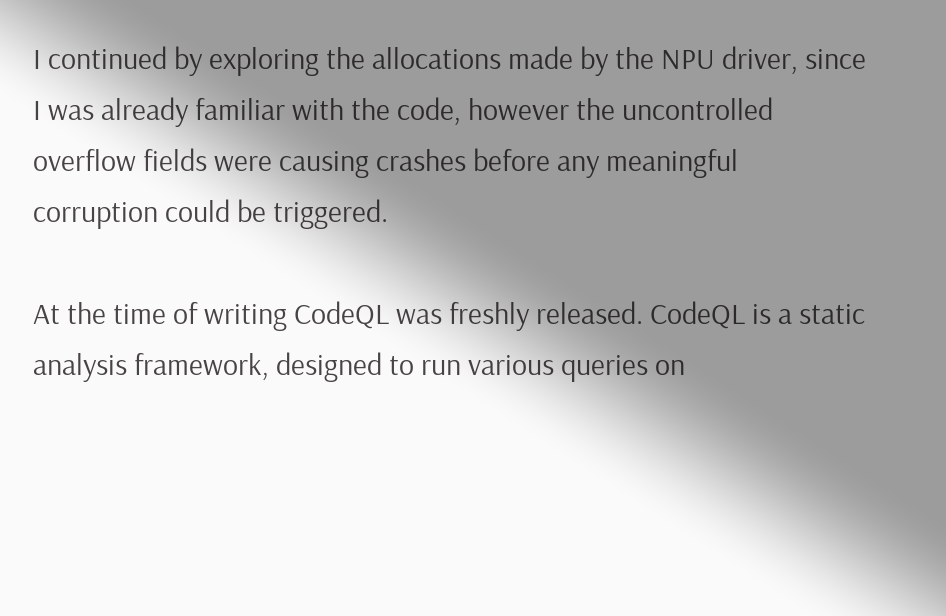I continued by exploring the allocations made by the NPU driver, since I was already familiar with the code, however the uncontrolled overflow fields were causing crashes before any meaningful corruption could be triggered.

At the time of writing CodeQL was freshly released. CodeQL is a static analysis framework, designed to run various queries on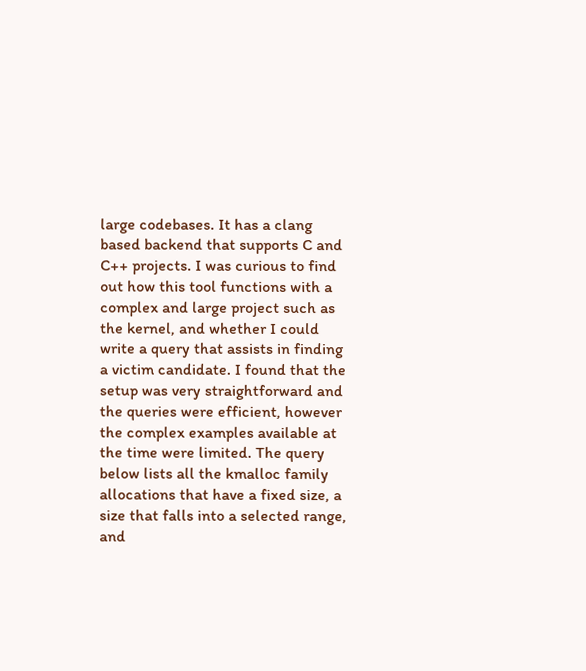large codebases. It has a clang based backend that supports C and C++ projects. I was curious to find out how this tool functions with a complex and large project such as the kernel, and whether I could write a query that assists in finding a victim candidate. I found that the setup was very straightforward and the queries were efficient, however the complex examples available at the time were limited. The query below lists all the kmalloc family allocations that have a fixed size, a size that falls into a selected range, and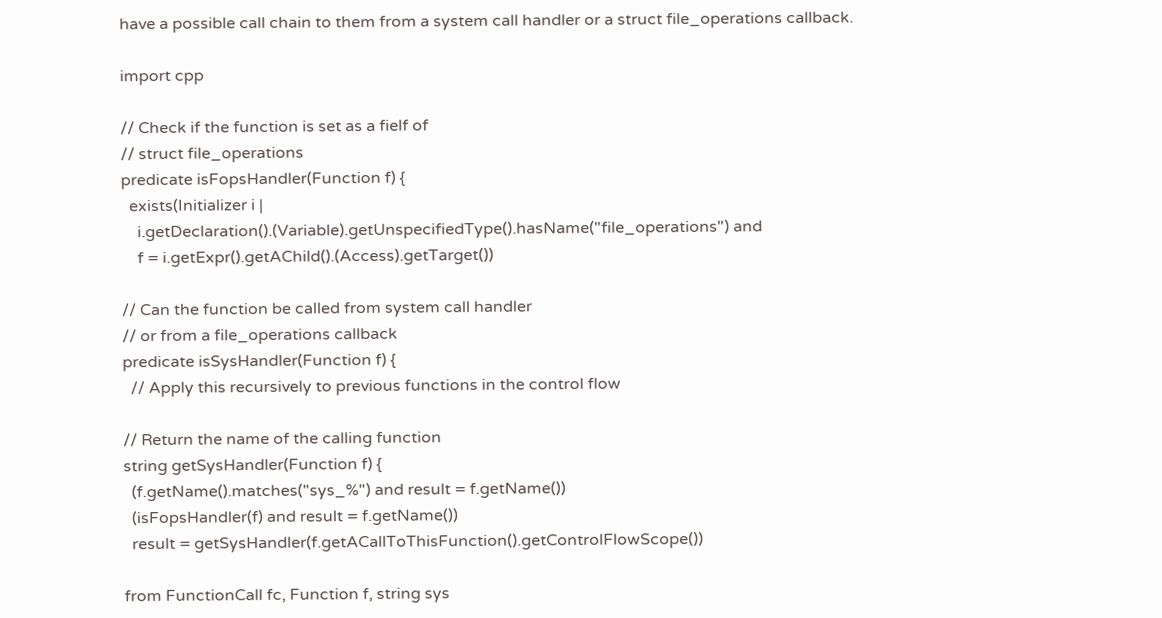have a possible call chain to them from a system call handler or a struct file_operations callback.

import cpp

// Check if the function is set as a fielf of
// struct file_operations
predicate isFopsHandler(Function f) {
  exists(Initializer i |
    i.getDeclaration().(Variable).getUnspecifiedType().hasName("file_operations") and
    f = i.getExpr().getAChild().(Access).getTarget())

// Can the function be called from system call handler
// or from a file_operations callback
predicate isSysHandler(Function f) {
  // Apply this recursively to previous functions in the control flow

// Return the name of the calling function
string getSysHandler(Function f) {
  (f.getName().matches("sys_%") and result = f.getName())
  (isFopsHandler(f) and result = f.getName())
  result = getSysHandler(f.getACallToThisFunction().getControlFlowScope())

from FunctionCall fc, Function f, string sys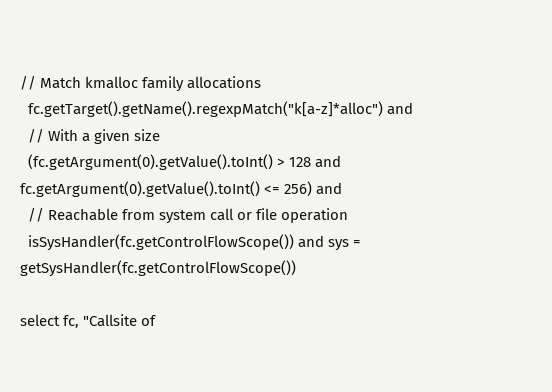// Match kmalloc family allocations
  fc.getTarget().getName().regexpMatch("k[a-z]*alloc") and
  // With a given size
  (fc.getArgument(0).getValue().toInt() > 128 and fc.getArgument(0).getValue().toInt() <= 256) and
  // Reachable from system call or file operation
  isSysHandler(fc.getControlFlowScope()) and sys = getSysHandler(fc.getControlFlowScope())

select fc, "Callsite of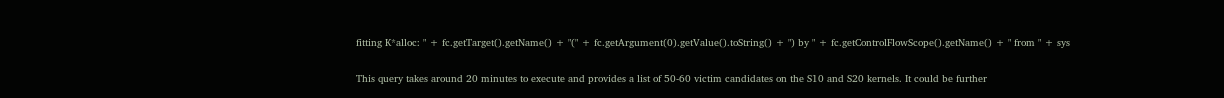fitting K*alloc: " + fc.getTarget().getName() + "(" + fc.getArgument(0).getValue().toString() + ") by " + fc.getControlFlowScope().getName() + " from " + sys

This query takes around 20 minutes to execute and provides a list of 50-60 victim candidates on the S10 and S20 kernels. It could be further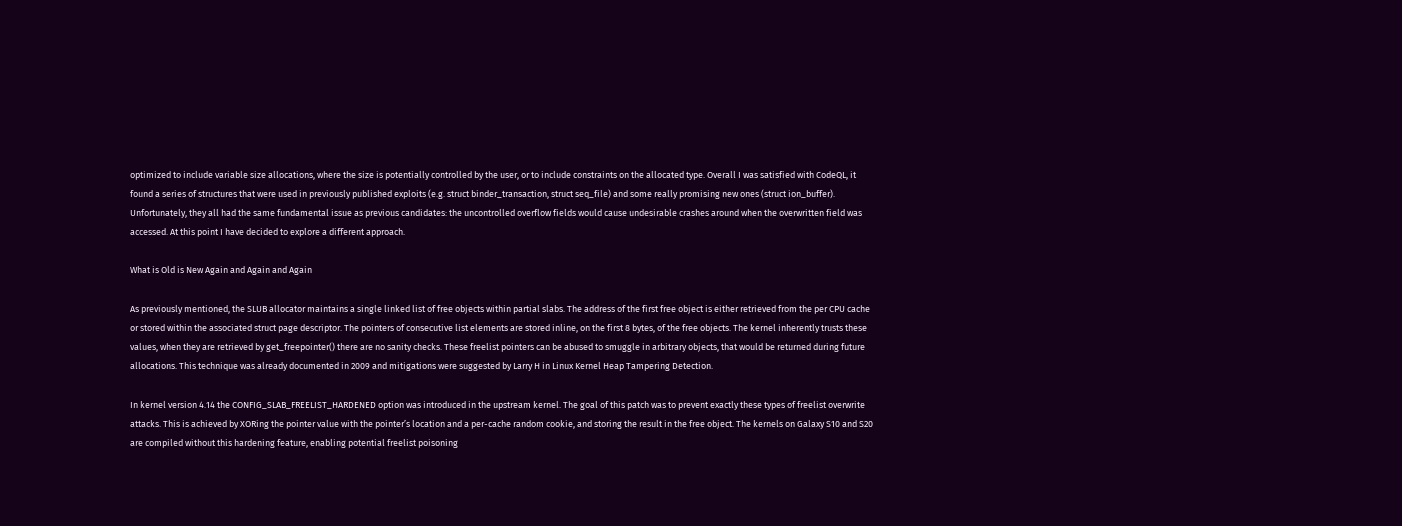optimized to include variable size allocations, where the size is potentially controlled by the user, or to include constraints on the allocated type. Overall I was satisfied with CodeQL, it found a series of structures that were used in previously published exploits (e.g. struct binder_transaction, struct seq_file) and some really promising new ones (struct ion_buffer). Unfortunately, they all had the same fundamental issue as previous candidates: the uncontrolled overflow fields would cause undesirable crashes around when the overwritten field was accessed. At this point I have decided to explore a different approach.

What is Old is New Again and Again and Again

As previously mentioned, the SLUB allocator maintains a single linked list of free objects within partial slabs. The address of the first free object is either retrieved from the per CPU cache or stored within the associated struct page descriptor. The pointers of consecutive list elements are stored inline, on the first 8 bytes, of the free objects. The kernel inherently trusts these values, when they are retrieved by get_freepointer() there are no sanity checks. These freelist pointers can be abused to smuggle in arbitrary objects, that would be returned during future allocations. This technique was already documented in 2009 and mitigations were suggested by Larry H in Linux Kernel Heap Tampering Detection.

In kernel version 4.14 the CONFIG_SLAB_FREELIST_HARDENED option was introduced in the upstream kernel. The goal of this patch was to prevent exactly these types of freelist overwrite attacks. This is achieved by XORing the pointer value with the pointer’s location and a per-cache random cookie, and storing the result in the free object. The kernels on Galaxy S10 and S20 are compiled without this hardening feature, enabling potential freelist poisoning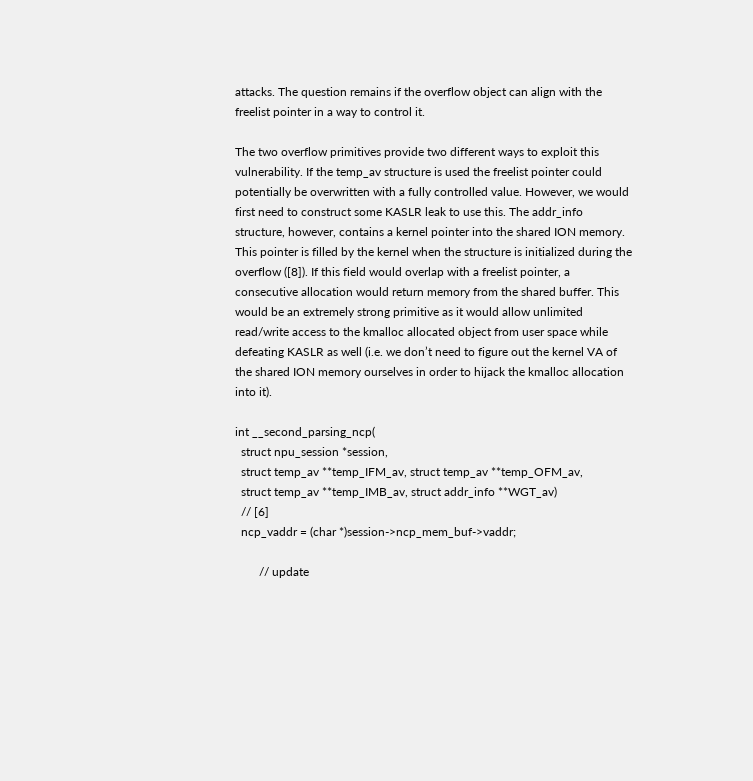attacks. The question remains if the overflow object can align with the freelist pointer in a way to control it.

The two overflow primitives provide two different ways to exploit this vulnerability. If the temp_av structure is used the freelist pointer could potentially be overwritten with a fully controlled value. However, we would first need to construct some KASLR leak to use this. The addr_info structure, however, contains a kernel pointer into the shared ION memory. This pointer is filled by the kernel when the structure is initialized during the overflow ([8]). If this field would overlap with a freelist pointer, a consecutive allocation would return memory from the shared buffer. This would be an extremely strong primitive as it would allow unlimited read/write access to the kmalloc allocated object from user space while defeating KASLR as well (i.e. we don’t need to figure out the kernel VA of the shared ION memory ourselves in order to hijack the kmalloc allocation into it).

int __second_parsing_ncp(
  struct npu_session *session,
  struct temp_av **temp_IFM_av, struct temp_av **temp_OFM_av,
  struct temp_av **temp_IMB_av, struct addr_info **WGT_av)
  // [6]
  ncp_vaddr = (char *)session->ncp_mem_buf->vaddr;

        // update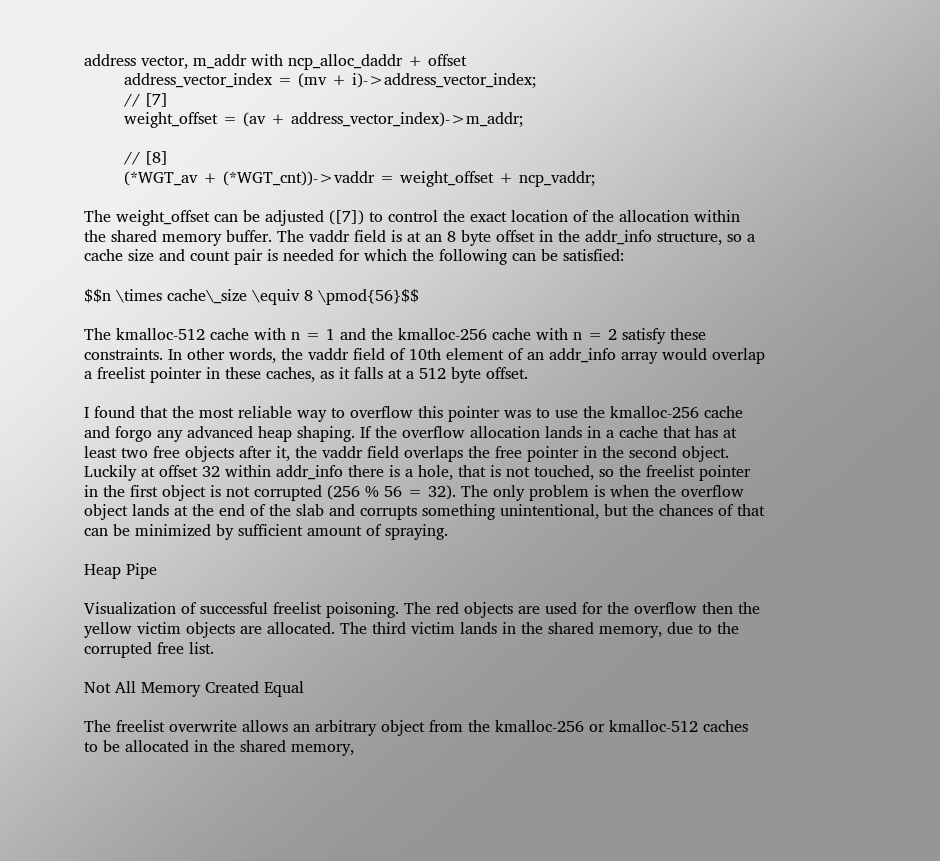address vector, m_addr with ncp_alloc_daddr + offset
        address_vector_index = (mv + i)->address_vector_index;
        // [7]
        weight_offset = (av + address_vector_index)->m_addr;

        // [8]
        (*WGT_av + (*WGT_cnt))->vaddr = weight_offset + ncp_vaddr;

The weight_offset can be adjusted ([7]) to control the exact location of the allocation within the shared memory buffer. The vaddr field is at an 8 byte offset in the addr_info structure, so a cache size and count pair is needed for which the following can be satisfied:

$$n \times cache\_size \equiv 8 \pmod{56}$$

The kmalloc-512 cache with n = 1 and the kmalloc-256 cache with n = 2 satisfy these constraints. In other words, the vaddr field of 10th element of an addr_info array would overlap a freelist pointer in these caches, as it falls at a 512 byte offset.

I found that the most reliable way to overflow this pointer was to use the kmalloc-256 cache and forgo any advanced heap shaping. If the overflow allocation lands in a cache that has at least two free objects after it, the vaddr field overlaps the free pointer in the second object. Luckily at offset 32 within addr_info there is a hole, that is not touched, so the freelist pointer in the first object is not corrupted (256 % 56 = 32). The only problem is when the overflow object lands at the end of the slab and corrupts something unintentional, but the chances of that can be minimized by sufficient amount of spraying.

Heap Pipe

Visualization of successful freelist poisoning. The red objects are used for the overflow then the yellow victim objects are allocated. The third victim lands in the shared memory, due to the corrupted free list.

Not All Memory Created Equal

The freelist overwrite allows an arbitrary object from the kmalloc-256 or kmalloc-512 caches to be allocated in the shared memory,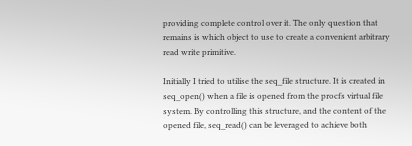providing complete control over it. The only question that remains is which object to use to create a convenient arbitrary read write primitive.

Initially I tried to utilise the seq_file structure. It is created in seq_open() when a file is opened from the procfs virtual file system. By controlling this structure, and the content of the opened file, seq_read() can be leveraged to achieve both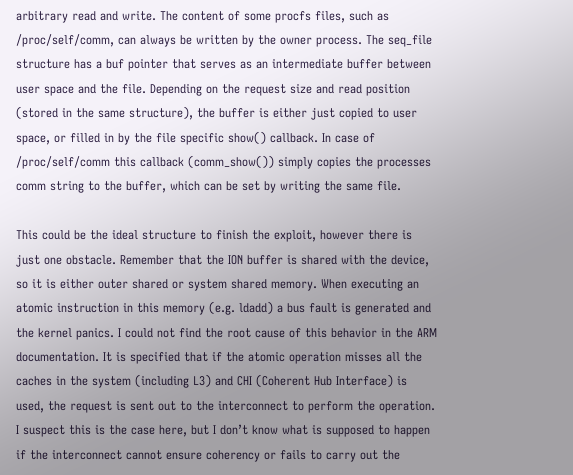arbitrary read and write. The content of some procfs files, such as /proc/self/comm, can always be written by the owner process. The seq_file structure has a buf pointer that serves as an intermediate buffer between user space and the file. Depending on the request size and read position (stored in the same structure), the buffer is either just copied to user space, or filled in by the file specific show() callback. In case of /proc/self/comm this callback (comm_show()) simply copies the processes comm string to the buffer, which can be set by writing the same file.

This could be the ideal structure to finish the exploit, however there is just one obstacle. Remember that the ION buffer is shared with the device, so it is either outer shared or system shared memory. When executing an atomic instruction in this memory (e.g. ldadd) a bus fault is generated and the kernel panics. I could not find the root cause of this behavior in the ARM documentation. It is specified that if the atomic operation misses all the caches in the system (including L3) and CHI (Coherent Hub Interface) is used, the request is sent out to the interconnect to perform the operation. I suspect this is the case here, but I don’t know what is supposed to happen if the interconnect cannot ensure coherency or fails to carry out the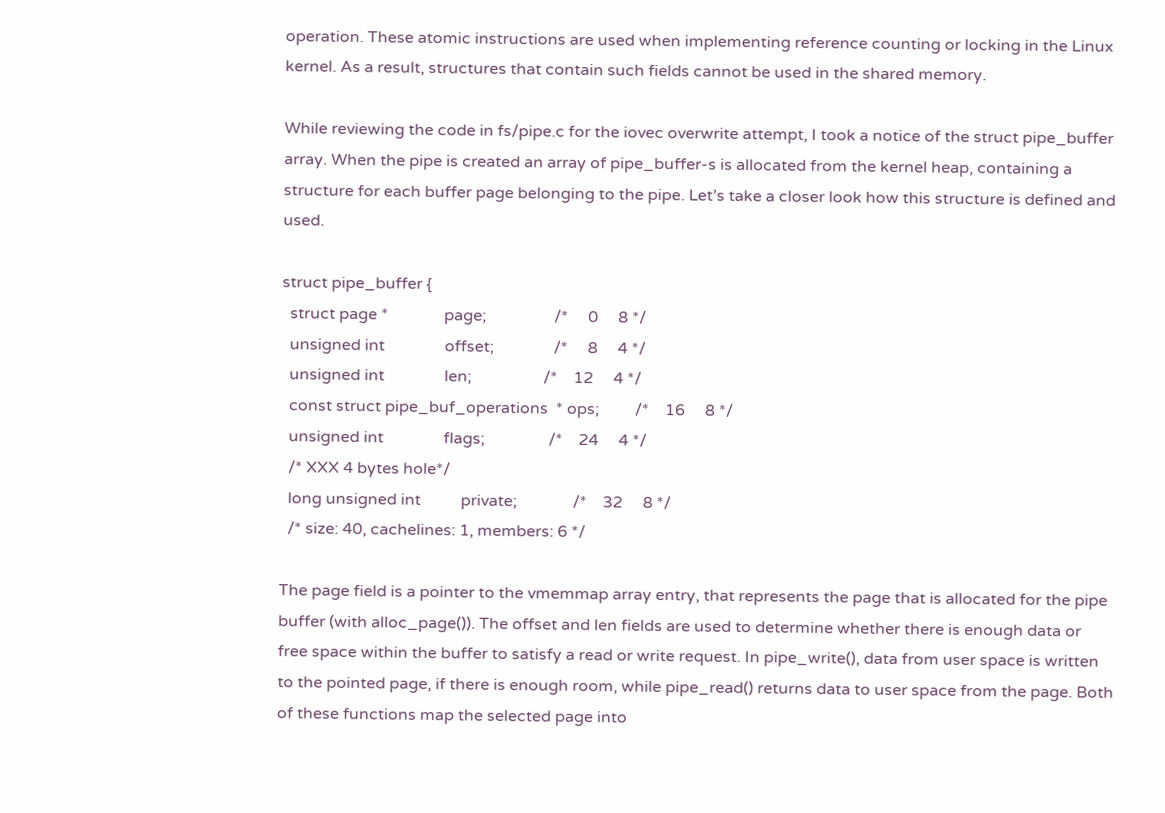operation. These atomic instructions are used when implementing reference counting or locking in the Linux kernel. As a result, structures that contain such fields cannot be used in the shared memory.

While reviewing the code in fs/pipe.c for the iovec overwrite attempt, I took a notice of the struct pipe_buffer array. When the pipe is created an array of pipe_buffer-s is allocated from the kernel heap, containing a structure for each buffer page belonging to the pipe. Let’s take a closer look how this structure is defined and used.

struct pipe_buffer {
  struct page *              page;                 /*     0     8 */
  unsigned int               offset;               /*     8     4 */
  unsigned int               len;                  /*    12     4 */
  const struct pipe_buf_operations  * ops;         /*    16     8 */
  unsigned int               flags;                /*    24     4 */
  /* XXX 4 bytes hole*/
  long unsigned int          private;              /*    32     8 */
  /* size: 40, cachelines: 1, members: 6 */

The page field is a pointer to the vmemmap array entry, that represents the page that is allocated for the pipe buffer (with alloc_page()). The offset and len fields are used to determine whether there is enough data or free space within the buffer to satisfy a read or write request. In pipe_write(), data from user space is written to the pointed page, if there is enough room, while pipe_read() returns data to user space from the page. Both of these functions map the selected page into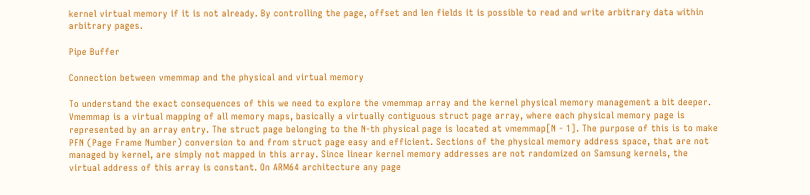kernel virtual memory if it is not already. By controlling the page, offset and len fields it is possible to read and write arbitrary data within arbitrary pages.

Pipe Buffer

Connection between vmemmap and the physical and virtual memory

To understand the exact consequences of this we need to explore the vmemmap array and the kernel physical memory management a bit deeper. Vmemmap is a virtual mapping of all memory maps, basically a virtually contiguous struct page array, where each physical memory page is represented by an array entry. The struct page belonging to the N-th physical page is located at vmemmap[N - 1]. The purpose of this is to make PFN (Page Frame Number) conversion to and from struct page easy and efficient. Sections of the physical memory address space, that are not managed by kernel, are simply not mapped in this array. Since linear kernel memory addresses are not randomized on Samsung kernels, the virtual address of this array is constant. On ARM64 architecture any page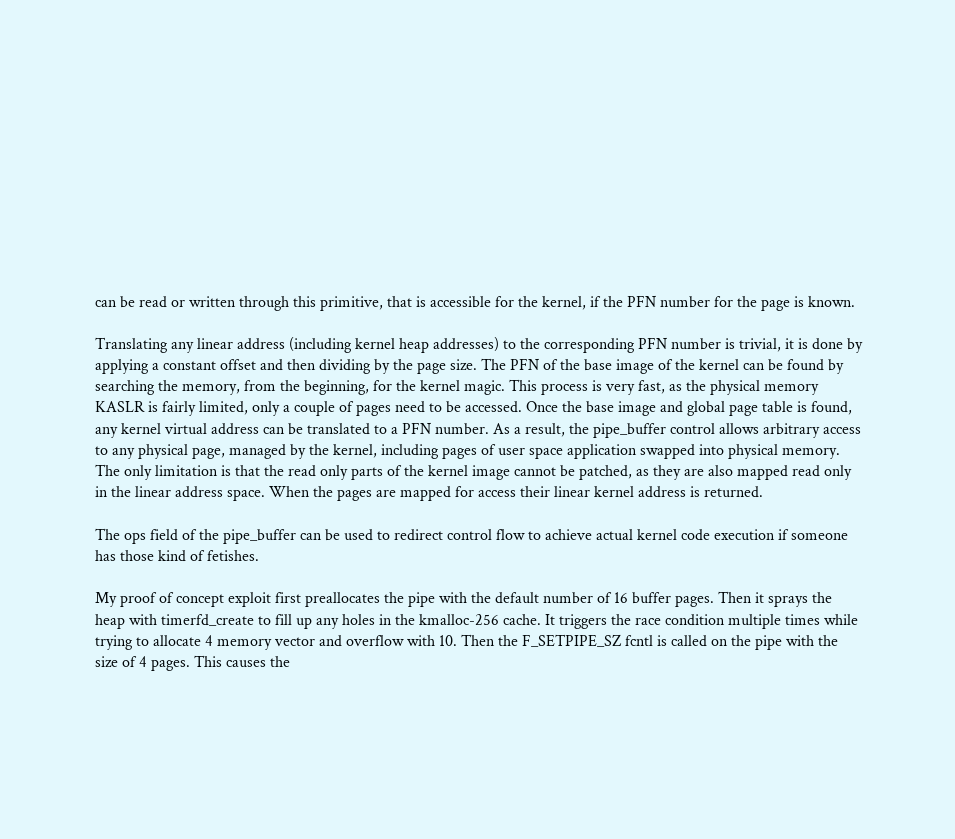can be read or written through this primitive, that is accessible for the kernel, if the PFN number for the page is known.

Translating any linear address (including kernel heap addresses) to the corresponding PFN number is trivial, it is done by applying a constant offset and then dividing by the page size. The PFN of the base image of the kernel can be found by searching the memory, from the beginning, for the kernel magic. This process is very fast, as the physical memory KASLR is fairly limited, only a couple of pages need to be accessed. Once the base image and global page table is found, any kernel virtual address can be translated to a PFN number. As a result, the pipe_buffer control allows arbitrary access to any physical page, managed by the kernel, including pages of user space application swapped into physical memory. The only limitation is that the read only parts of the kernel image cannot be patched, as they are also mapped read only in the linear address space. When the pages are mapped for access their linear kernel address is returned.

The ops field of the pipe_buffer can be used to redirect control flow to achieve actual kernel code execution if someone has those kind of fetishes.

My proof of concept exploit first preallocates the pipe with the default number of 16 buffer pages. Then it sprays the heap with timerfd_create to fill up any holes in the kmalloc-256 cache. It triggers the race condition multiple times while trying to allocate 4 memory vector and overflow with 10. Then the F_SETPIPE_SZ fcntl is called on the pipe with the size of 4 pages. This causes the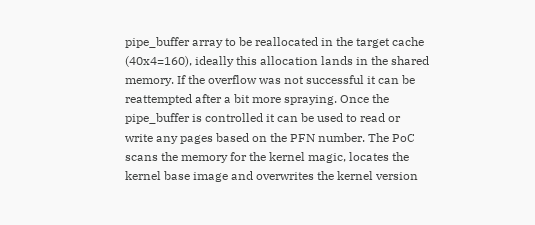pipe_buffer array to be reallocated in the target cache (40x4=160), ideally this allocation lands in the shared memory. If the overflow was not successful it can be reattempted after a bit more spraying. Once the pipe_buffer is controlled it can be used to read or write any pages based on the PFN number. The PoC scans the memory for the kernel magic, locates the kernel base image and overwrites the kernel version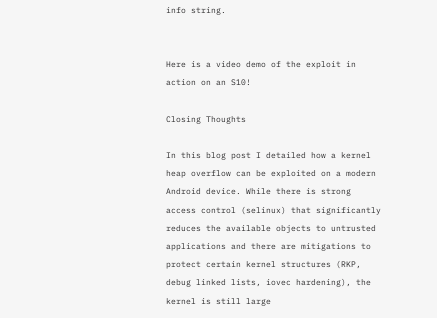info string.


Here is a video demo of the exploit in action on an S10!

Closing Thoughts

In this blog post I detailed how a kernel heap overflow can be exploited on a modern Android device. While there is strong access control (selinux) that significantly reduces the available objects to untrusted applications and there are mitigations to protect certain kernel structures (RKP, debug linked lists, iovec hardening), the kernel is still large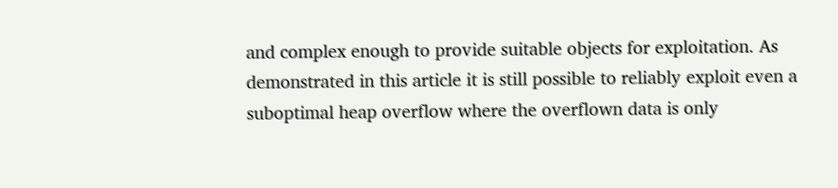and complex enough to provide suitable objects for exploitation. As demonstrated in this article it is still possible to reliably exploit even a suboptimal heap overflow where the overflown data is only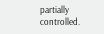partially controlled.